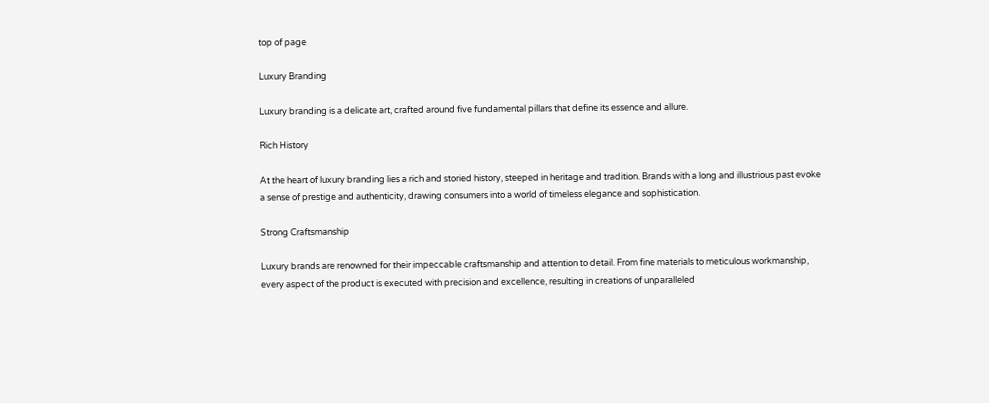top of page

Luxury Branding

Luxury branding is a delicate art, crafted around five fundamental pillars that define its essence and allure.

Rich History

At the heart of luxury branding lies a rich and storied history, steeped in heritage and tradition. Brands with a long and illustrious past evoke a sense of prestige and authenticity, drawing consumers into a world of timeless elegance and sophistication.

Strong Craftsmanship

Luxury brands are renowned for their impeccable craftsmanship and attention to detail. From fine materials to meticulous workmanship, every aspect of the product is executed with precision and excellence, resulting in creations of unparalleled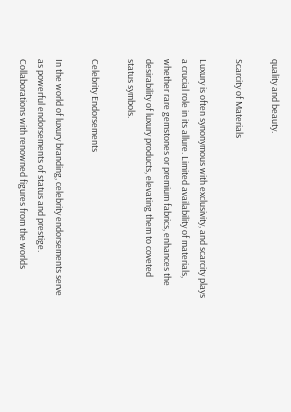quality and beauty.

Scarcity of Materials

Luxury is often synonymous with exclusivity, and scarcity plays a crucial role in its allure. Limited availability of materials, whether rare gemstones or premium fabrics, enhances the desirability of luxury products, elevating them to coveted status symbols.

Celebrity Endorsements

In the world of luxury branding, celebrity endorsements serve as powerful endorsements of status and prestige. Collaborations with renowned figures from the worlds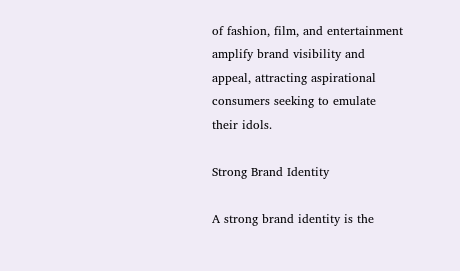of fashion, film, and entertainment amplify brand visibility and appeal, attracting aspirational consumers seeking to emulate their idols.

Strong Brand Identity

A strong brand identity is the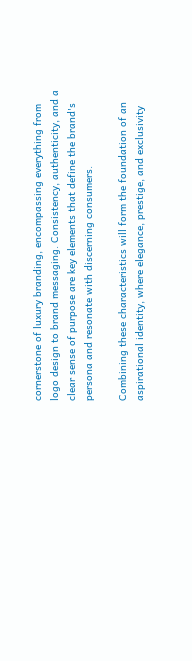cornerstone of luxury branding, encompassing everything from logo design to brand messaging. Consistency, authenticity, and a clear sense of purpose are key elements that define the brand's persona and resonate with discerning consumers.

Combining these characteristics will form the foundation of an aspirational identity, where elegance, prestige, and exclusivity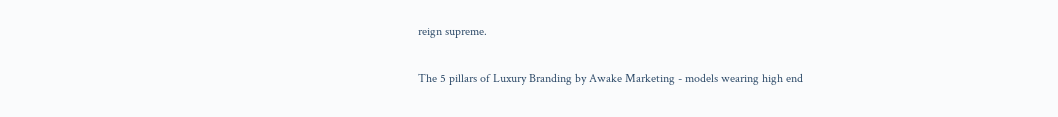reign supreme.

The 5 pillars of Luxury Branding by Awake Marketing - models wearing high end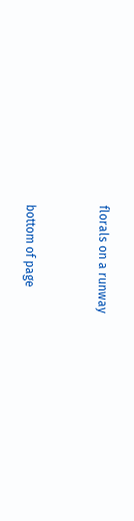florals on a runway


bottom of page